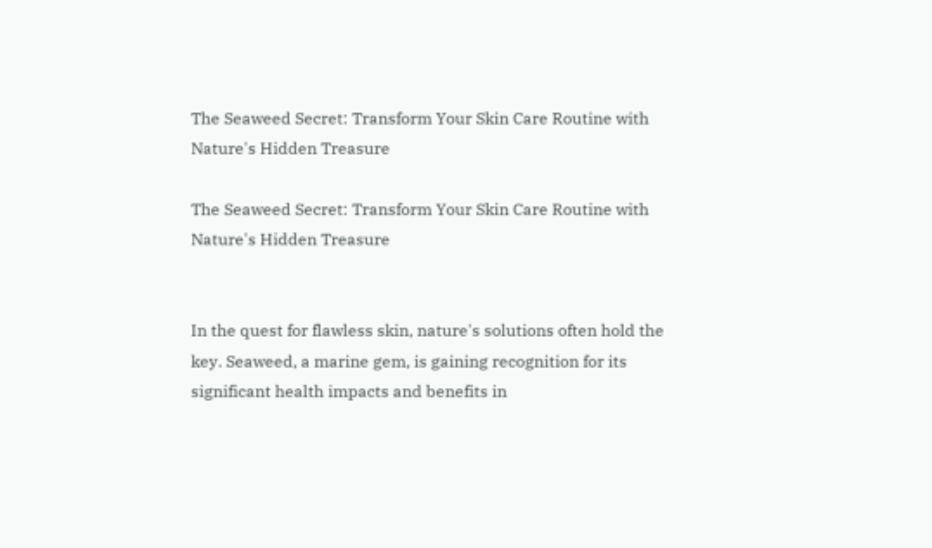The Seaweed Secret: Transform Your Skin Care Routine with Nature's Hidden Treasure

The Seaweed Secret: Transform Your Skin Care Routine with Nature's Hidden Treasure


In the quest for flawless skin, nature's solutions often hold the key. Seaweed, a marine gem, is gaining recognition for its significant health impacts and benefits in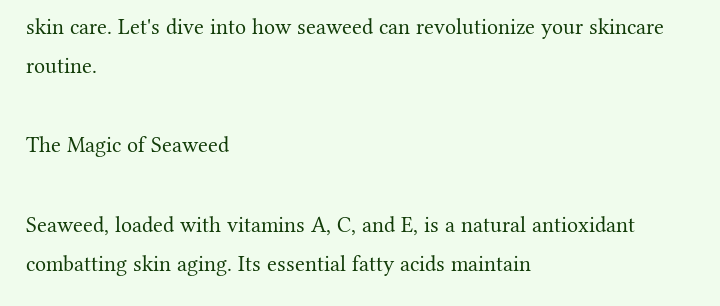skin care. Let's dive into how seaweed can revolutionize your skincare routine.

The Magic of Seaweed

Seaweed, loaded with vitamins A, C, and E, is a natural antioxidant combatting skin aging. Its essential fatty acids maintain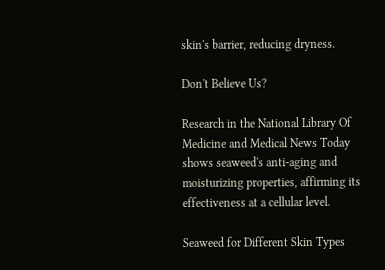skin's barrier, reducing dryness.

Don't Believe Us?

Research in the National Library Of Medicine and Medical News Today shows seaweed's anti-aging and moisturizing properties, affirming its effectiveness at a cellular level.

Seaweed for Different Skin Types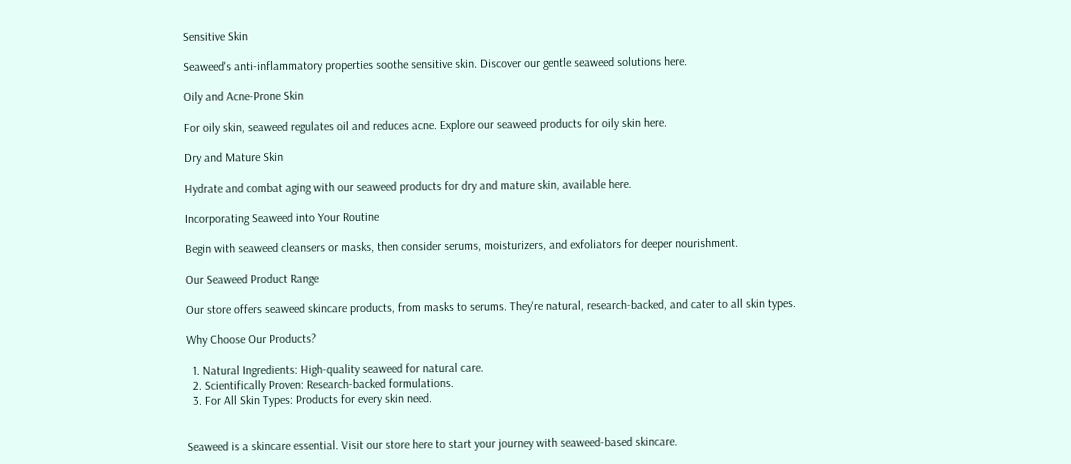Sensitive Skin

Seaweed's anti-inflammatory properties soothe sensitive skin. Discover our gentle seaweed solutions here.

Oily and Acne-Prone Skin

For oily skin, seaweed regulates oil and reduces acne. Explore our seaweed products for oily skin here.

Dry and Mature Skin

Hydrate and combat aging with our seaweed products for dry and mature skin, available here.

Incorporating Seaweed into Your Routine

Begin with seaweed cleansers or masks, then consider serums, moisturizers, and exfoliators for deeper nourishment.

Our Seaweed Product Range

Our store offers seaweed skincare products, from masks to serums. They're natural, research-backed, and cater to all skin types.

Why Choose Our Products?

  1. Natural Ingredients: High-quality seaweed for natural care.
  2. Scientifically Proven: Research-backed formulations.
  3. For All Skin Types: Products for every skin need.


Seaweed is a skincare essential. Visit our store here to start your journey with seaweed-based skincare.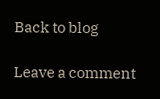Back to blog

Leave a comment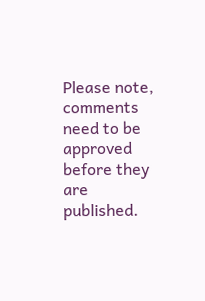Please note, comments need to be approved before they are published.